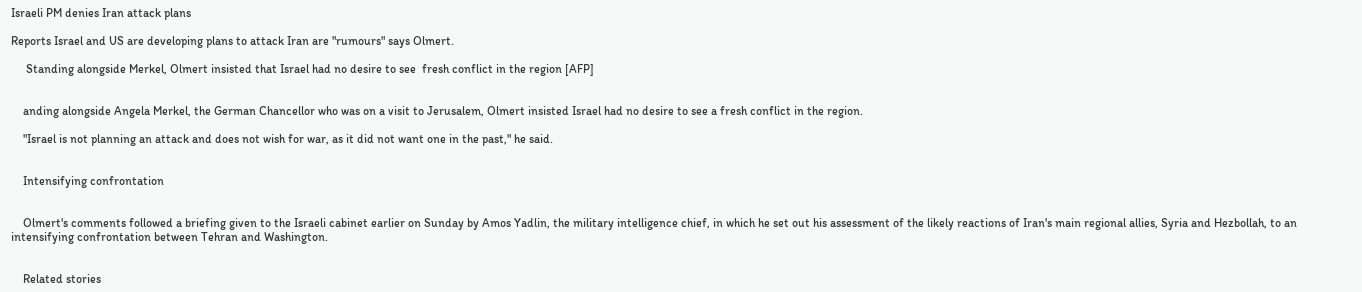Israeli PM denies Iran attack plans

Reports Israel and US are developing plans to attack Iran are "rumours" says Olmert.

     Standing alongside Merkel, Olmert insisted that Israel had no desire to see  fresh conflict in the region [AFP]


    anding alongside Angela Merkel, the German Chancellor who was on a visit to Jerusalem, Olmert insisted Israel had no desire to see a fresh conflict in the region.

    "Israel is not planning an attack and does not wish for war, as it did not want one in the past," he said.


    Intensifying confrontation


    Olmert's comments followed a briefing given to the Israeli cabinet earlier on Sunday by Amos Yadlin, the military intelligence chief, in which he set out his assessment of the likely reactions of Iran's main regional allies, Syria and Hezbollah, to an intensifying confrontation between Tehran and Washington.


    Related stories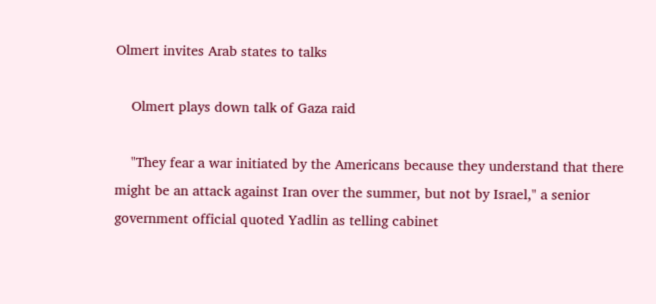Olmert invites Arab states to talks

    Olmert plays down talk of Gaza raid

    "They fear a war initiated by the Americans because they understand that there might be an attack against Iran over the summer, but not by Israel," a senior government official quoted Yadlin as telling cabinet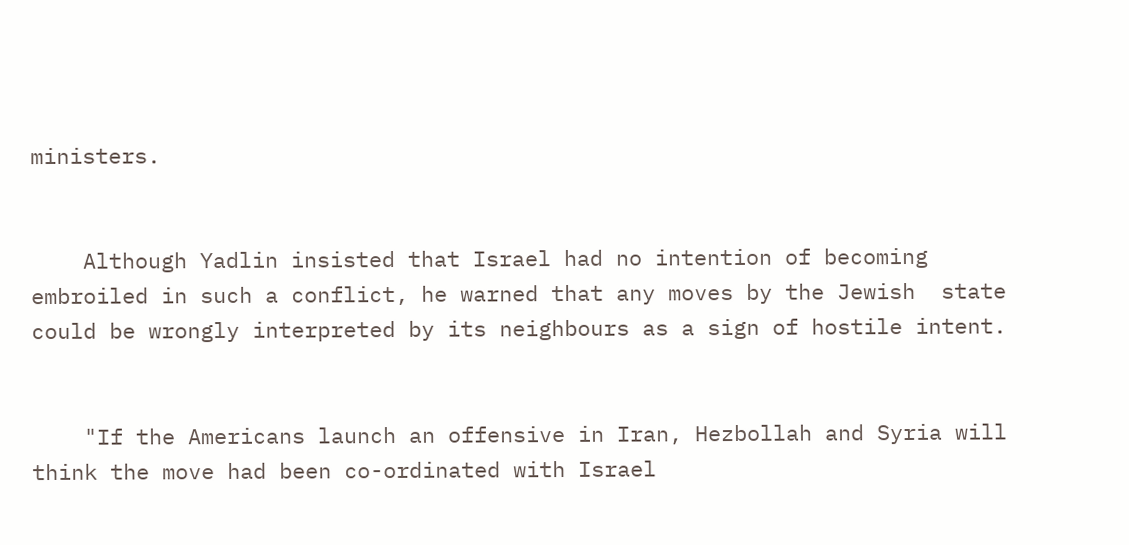ministers.


    Although Yadlin insisted that Israel had no intention of becoming  embroiled in such a conflict, he warned that any moves by the Jewish  state could be wrongly interpreted by its neighbours as a sign of hostile intent.


    "If the Americans launch an offensive in Iran, Hezbollah and Syria will think the move had been co-ordinated with Israel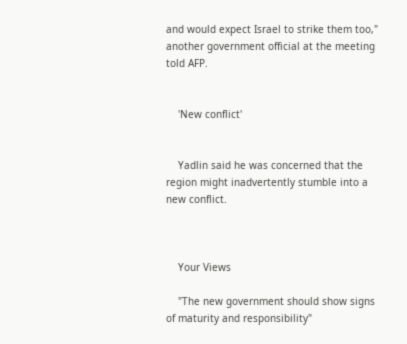and would expect Israel to strike them too," another government official at the meeting told AFP.


    'New conflict'


    Yadlin said he was concerned that the region might inadvertently stumble into a new conflict.



    Your Views

    "The new government should show signs of maturity and responsibility"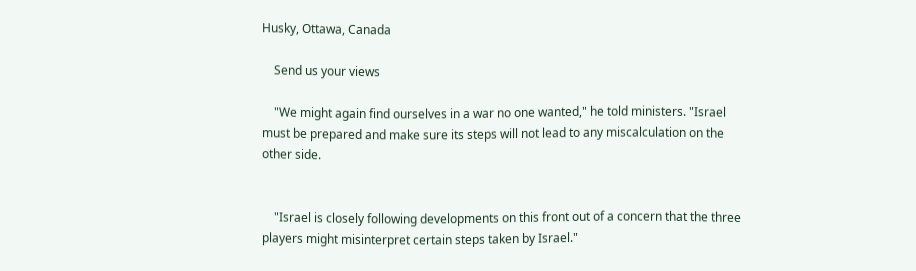Husky, Ottawa, Canada

    Send us your views

    "We might again find ourselves in a war no one wanted," he told ministers. "Israel must be prepared and make sure its steps will not lead to any miscalculation on the other side.


    "Israel is closely following developments on this front out of a concern that the three players might misinterpret certain steps taken by Israel."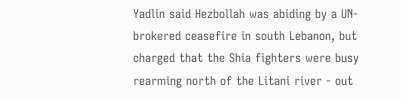Yadlin said Hezbollah was abiding by a UN-brokered ceasefire in south Lebanon, but charged that the Shia fighters were busy rearming north of the Litani river - out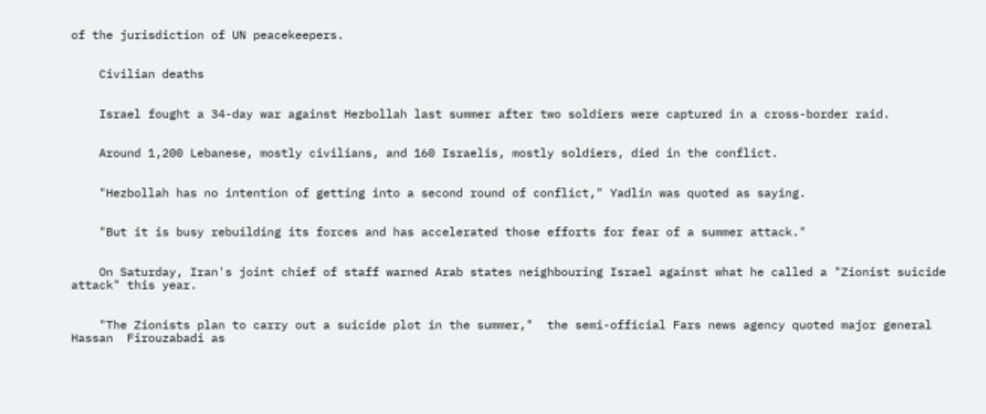of the jurisdiction of UN peacekeepers.


    Civilian deaths


    Israel fought a 34-day war against Hezbollah last summer after two soldiers were captured in a cross-border raid.


    Around 1,200 Lebanese, mostly civilians, and 160 Israelis, mostly soldiers, died in the conflict.


    "Hezbollah has no intention of getting into a second round of conflict," Yadlin was quoted as saying.


    "But it is busy rebuilding its forces and has accelerated those efforts for fear of a summer attack."


    On Saturday, Iran's joint chief of staff warned Arab states neighbouring Israel against what he called a "Zionist suicide attack" this year.


    "The Zionists plan to carry out a suicide plot in the summer,"  the semi-official Fars news agency quoted major general Hassan  Firouzabadi as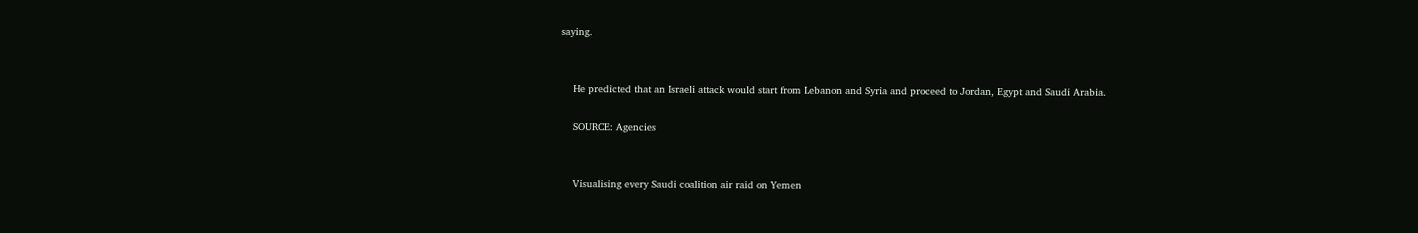saying.


    He predicted that an Israeli attack would start from Lebanon and Syria and proceed to Jordan, Egypt and Saudi Arabia.

    SOURCE: Agencies


    Visualising every Saudi coalition air raid on Yemen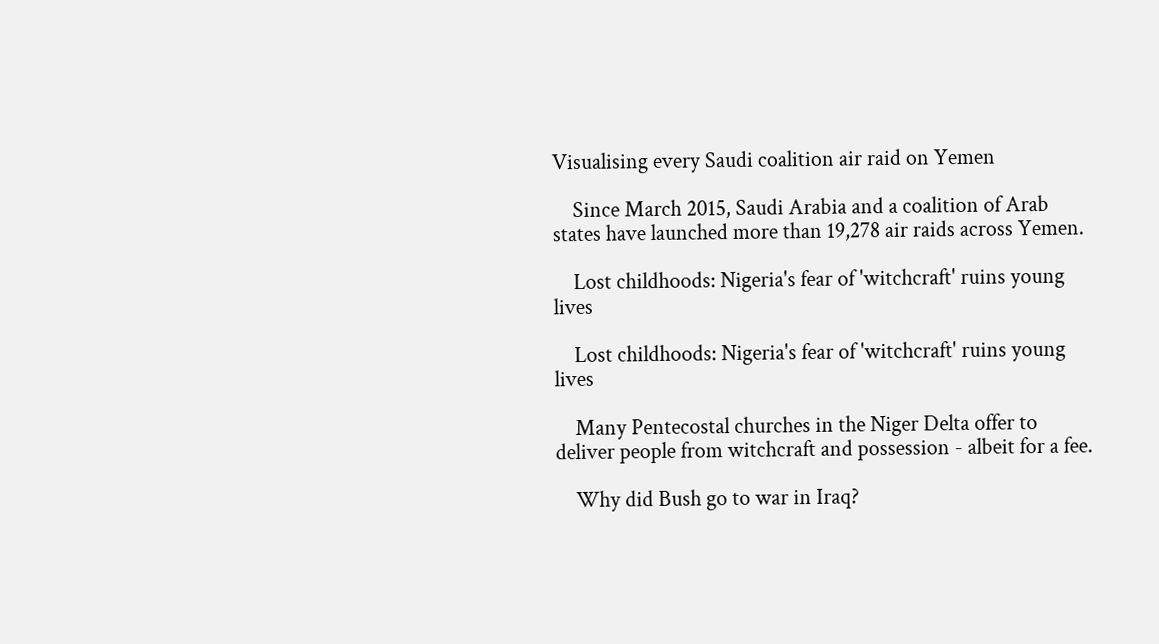Visualising every Saudi coalition air raid on Yemen

    Since March 2015, Saudi Arabia and a coalition of Arab states have launched more than 19,278 air raids across Yemen.

    Lost childhoods: Nigeria's fear of 'witchcraft' ruins young lives

    Lost childhoods: Nigeria's fear of 'witchcraft' ruins young lives

    Many Pentecostal churches in the Niger Delta offer to deliver people from witchcraft and possession - albeit for a fee.

    Why did Bush go to war in Iraq?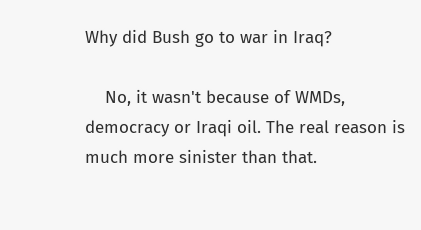Why did Bush go to war in Iraq?

    No, it wasn't because of WMDs, democracy or Iraqi oil. The real reason is much more sinister than that.